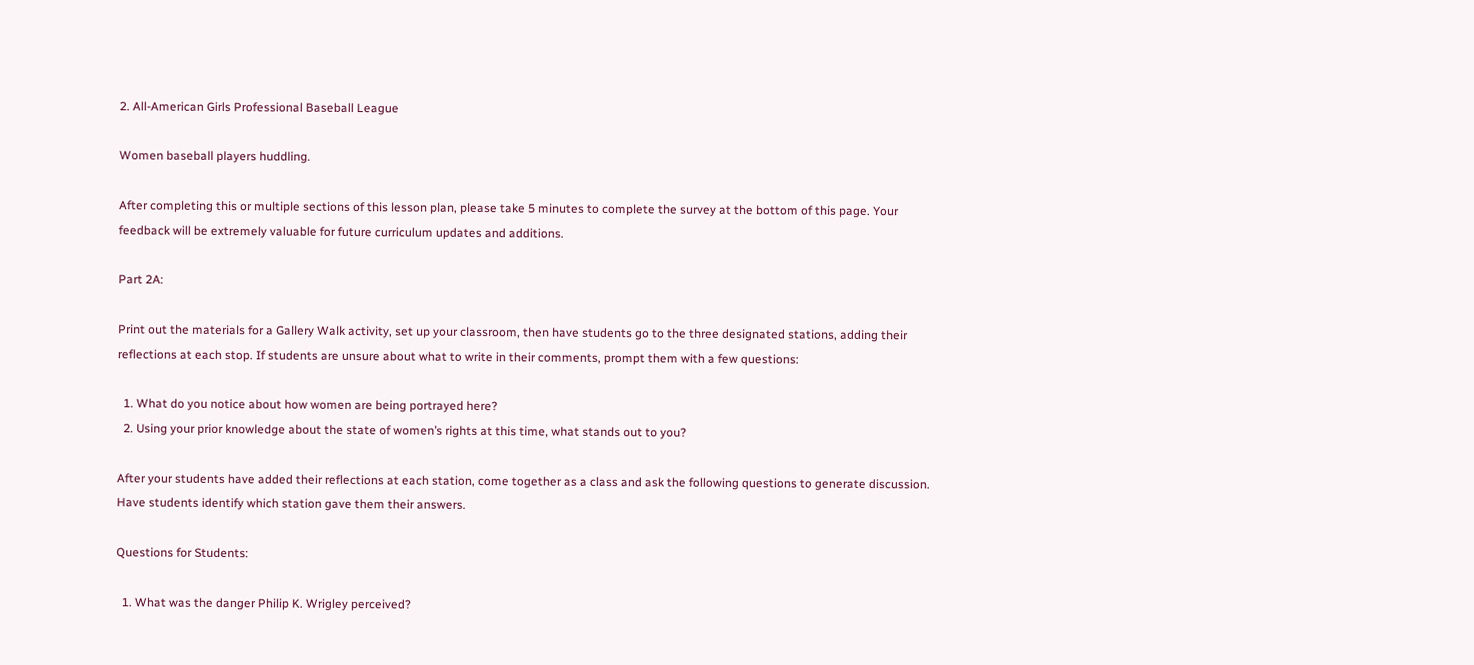2. All-American Girls Professional Baseball League

Women baseball players huddling.

After completing this or multiple sections of this lesson plan, please take 5 minutes to complete the survey at the bottom of this page. Your feedback will be extremely valuable for future curriculum updates and additions.

Part 2A:

Print out the materials for a Gallery Walk activity, set up your classroom, then have students go to the three designated stations, adding their reflections at each stop. If students are unsure about what to write in their comments, prompt them with a few questions:

  1. What do you notice about how women are being portrayed here?
  2. Using your prior knowledge about the state of women’s rights at this time, what stands out to you?

After your students have added their reflections at each station, come together as a class and ask the following questions to generate discussion. Have students identify which station gave them their answers.

Questions for Students:

  1. What was the danger Philip K. Wrigley perceived?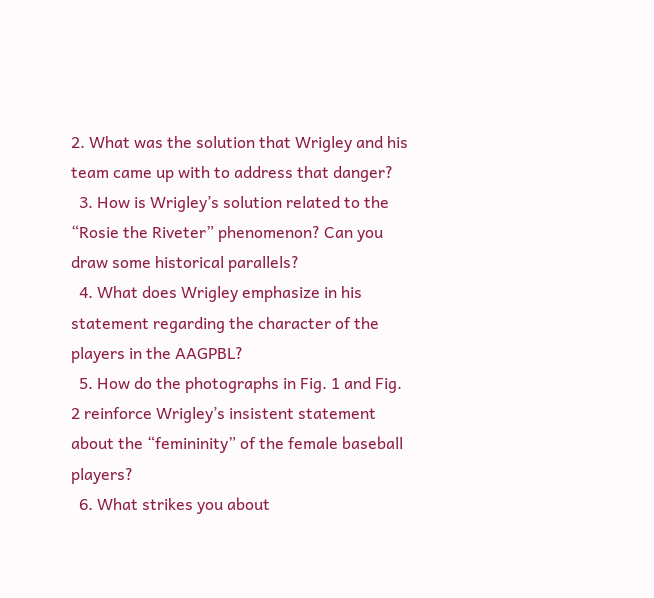2. What was the solution that Wrigley and his team came up with to address that danger?
  3. How is Wrigley’s solution related to the “Rosie the Riveter” phenomenon? Can you draw some historical parallels?
  4. What does Wrigley emphasize in his statement regarding the character of the players in the AAGPBL?
  5. How do the photographs in Fig. 1 and Fig. 2 reinforce Wrigley’s insistent statement about the “femininity” of the female baseball players?
  6. What strikes you about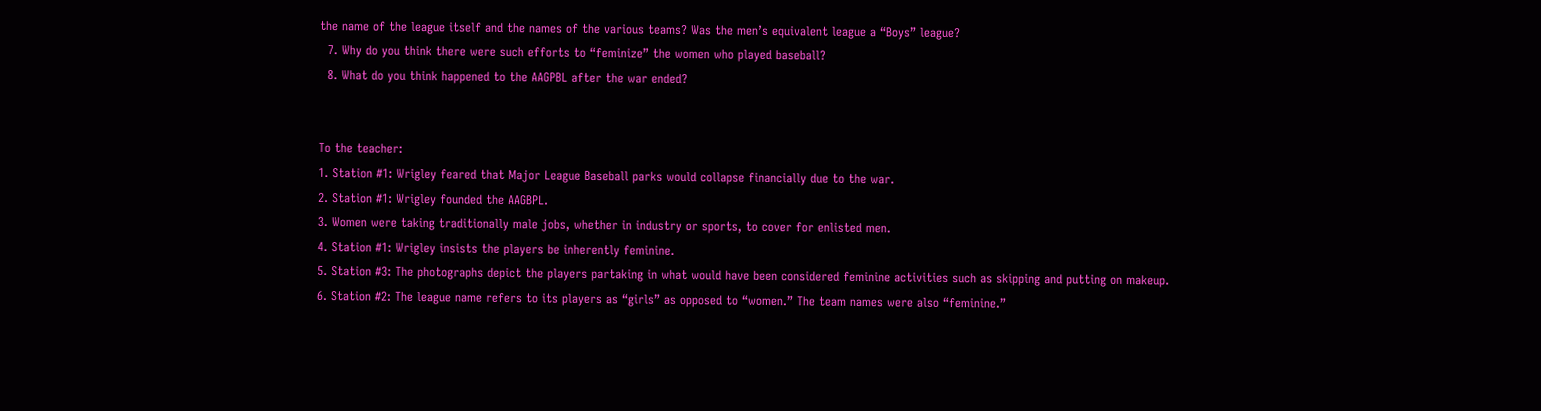the name of the league itself and the names of the various teams? Was the men’s equivalent league a “Boys” league?
  7. Why do you think there were such efforts to “feminize” the women who played baseball?
  8. What do you think happened to the AAGPBL after the war ended?


To the teacher:
1. Station #1: Wrigley feared that Major League Baseball parks would collapse financially due to the war.
2. Station #1: Wrigley founded the AAGBPL.
3. Women were taking traditionally male jobs, whether in industry or sports, to cover for enlisted men.
4. Station #1: Wrigley insists the players be inherently feminine.
5. Station #3: The photographs depict the players partaking in what would have been considered feminine activities such as skipping and putting on makeup.
6. Station #2: The league name refers to its players as “girls” as opposed to “women.” The team names were also “feminine.”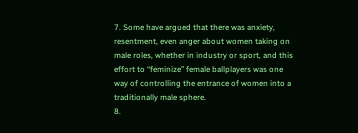7. Some have argued that there was anxiety, resentment, even anger about women taking on male roles, whether in industry or sport, and this effort to “feminize” female ballplayers was one way of controlling the entrance of women into a traditionally male sphere.
8.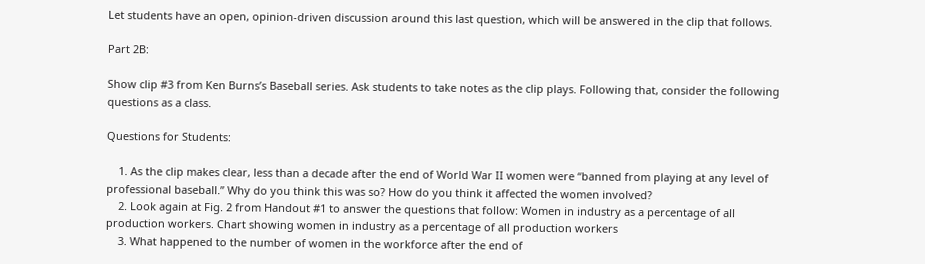Let students have an open, opinion-driven discussion around this last question, which will be answered in the clip that follows.

Part 2B:

Show clip #3 from Ken Burns’s Baseball series. Ask students to take notes as the clip plays. Following that, consider the following questions as a class.

Questions for Students:

    1. As the clip makes clear, less than a decade after the end of World War II women were “banned from playing at any level of professional baseball.” Why do you think this was so? How do you think it affected the women involved?
    2. Look again at Fig. 2 from Handout #1 to answer the questions that follow: Women in industry as a percentage of all production workers. Chart showing women in industry as a percentage of all production workers
    3. What happened to the number of women in the workforce after the end of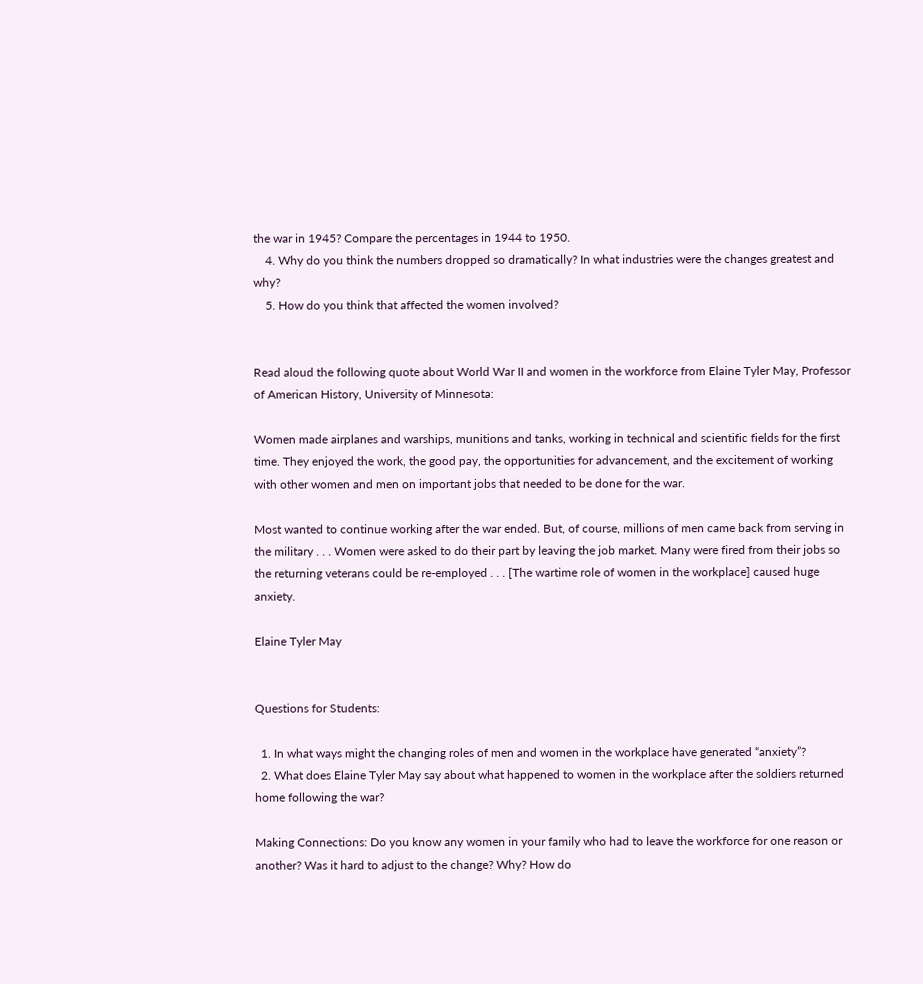the war in 1945? Compare the percentages in 1944 to 1950.
    4. Why do you think the numbers dropped so dramatically? In what industries were the changes greatest and why?
    5. How do you think that affected the women involved?


Read aloud the following quote about World War II and women in the workforce from Elaine Tyler May, Professor of American History, University of Minnesota:

Women made airplanes and warships, munitions and tanks, working in technical and scientific fields for the first time. They enjoyed the work, the good pay, the opportunities for advancement, and the excitement of working with other women and men on important jobs that needed to be done for the war.

Most wanted to continue working after the war ended. But, of course, millions of men came back from serving in the military . . . Women were asked to do their part by leaving the job market. Many were fired from their jobs so the returning veterans could be re-employed . . . [The wartime role of women in the workplace] caused huge anxiety.

Elaine Tyler May


Questions for Students:

  1. In what ways might the changing roles of men and women in the workplace have generated “anxiety”?
  2. What does Elaine Tyler May say about what happened to women in the workplace after the soldiers returned home following the war?

Making Connections: Do you know any women in your family who had to leave the workforce for one reason or another? Was it hard to adjust to the change? Why? How do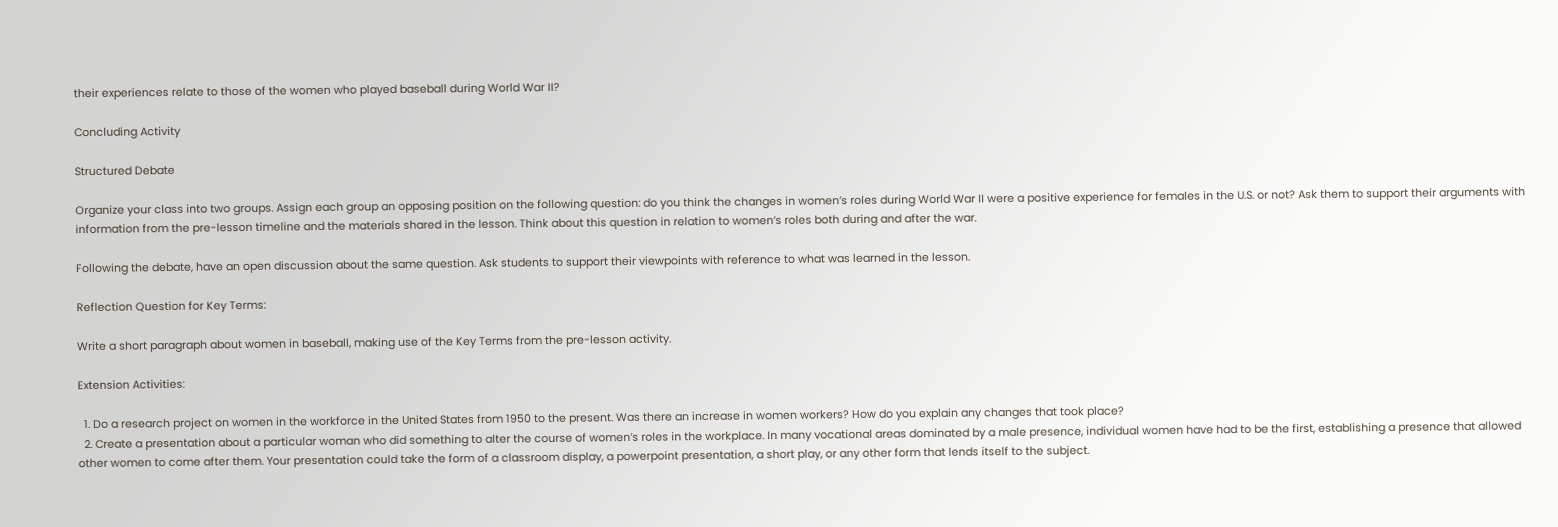their experiences relate to those of the women who played baseball during World War II?

Concluding Activity

Structured Debate

Organize your class into two groups. Assign each group an opposing position on the following question: do you think the changes in women’s roles during World War II were a positive experience for females in the U.S. or not? Ask them to support their arguments with information from the pre-lesson timeline and the materials shared in the lesson. Think about this question in relation to women’s roles both during and after the war.

Following the debate, have an open discussion about the same question. Ask students to support their viewpoints with reference to what was learned in the lesson.

Reflection Question for Key Terms:

Write a short paragraph about women in baseball, making use of the Key Terms from the pre-lesson activity.

Extension Activities:

  1. Do a research project on women in the workforce in the United States from 1950 to the present. Was there an increase in women workers? How do you explain any changes that took place?
  2. Create a presentation about a particular woman who did something to alter the course of women’s roles in the workplace. In many vocational areas dominated by a male presence, individual women have had to be the first, establishing a presence that allowed other women to come after them. Your presentation could take the form of a classroom display, a powerpoint presentation, a short play, or any other form that lends itself to the subject.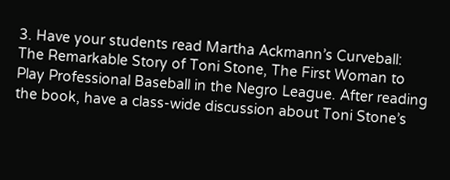3. Have your students read Martha Ackmann’s Curveball: The Remarkable Story of Toni Stone, The First Woman to Play Professional Baseball in the Negro League. After reading the book, have a class-wide discussion about Toni Stone’s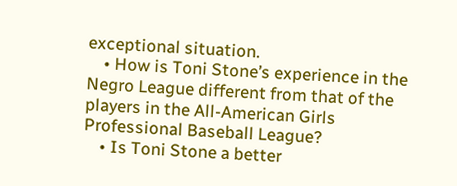exceptional situation.
    • How is Toni Stone’s experience in the Negro League different from that of the players in the All-American Girls Professional Baseball League?
    • Is Toni Stone a better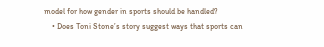model for how gender in sports should be handled?
    • Does Toni Stone’s story suggest ways that sports can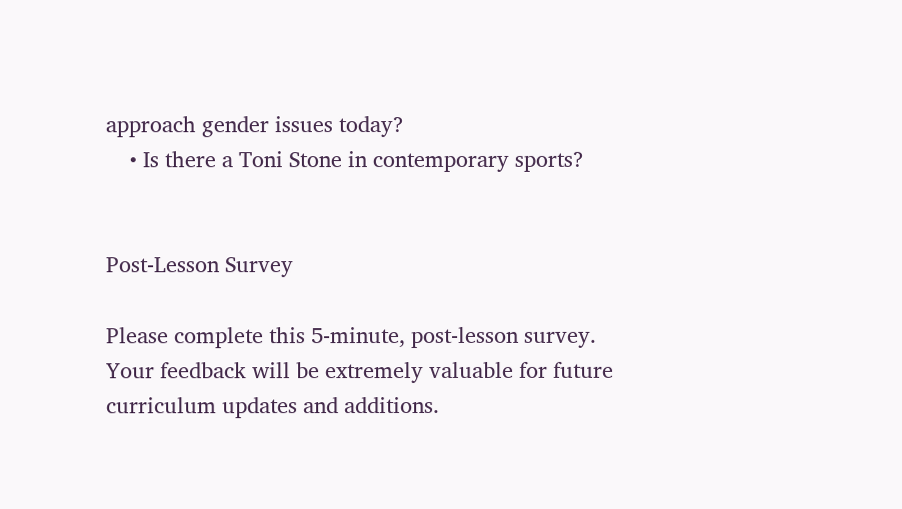approach gender issues today?
    • Is there a Toni Stone in contemporary sports?


Post-Lesson Survey

Please complete this 5-minute, post-lesson survey. Your feedback will be extremely valuable for future curriculum updates and additions.